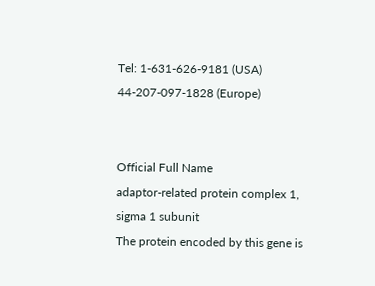Tel: 1-631-626-9181 (USA)    44-207-097-1828 (Europe)


Official Full Name
adaptor-related protein complex 1, sigma 1 subunit
The protein encoded by this gene is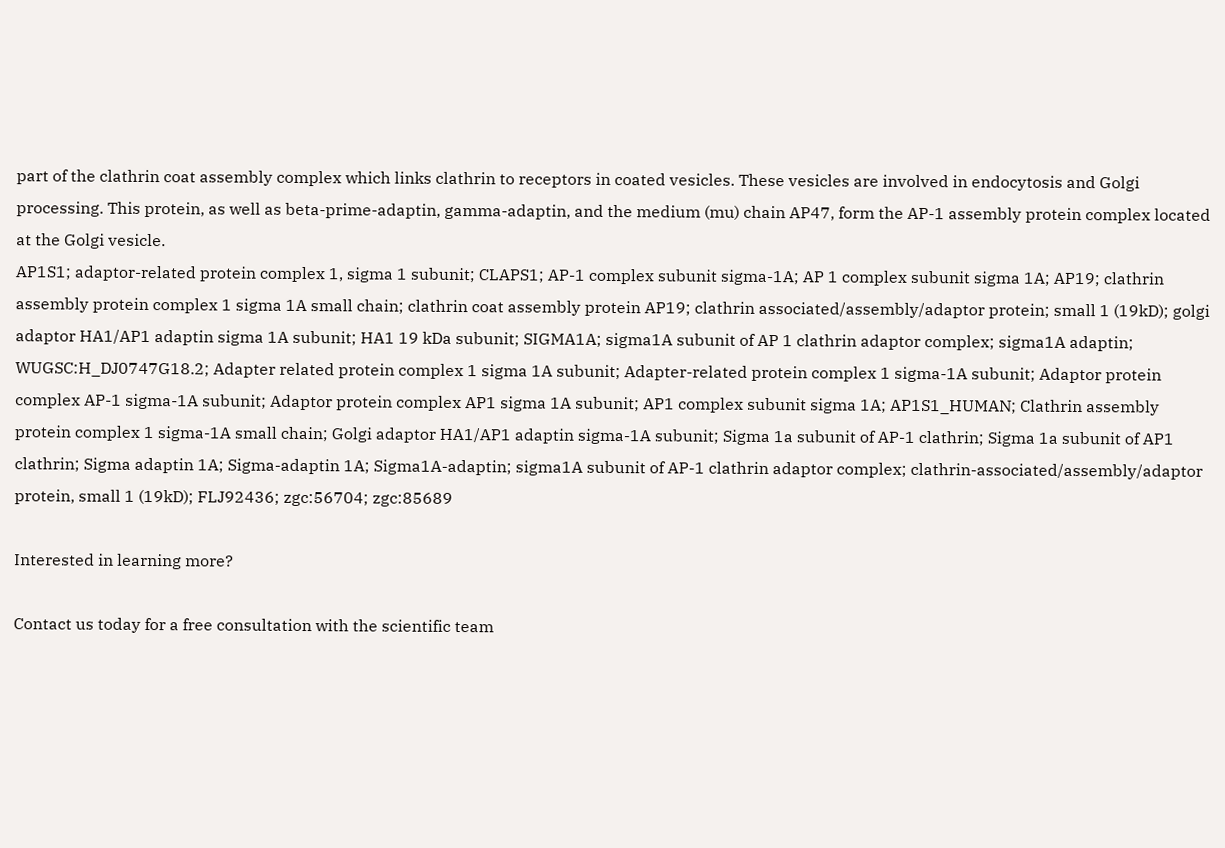part of the clathrin coat assembly complex which links clathrin to receptors in coated vesicles. These vesicles are involved in endocytosis and Golgi processing. This protein, as well as beta-prime-adaptin, gamma-adaptin, and the medium (mu) chain AP47, form the AP-1 assembly protein complex located at the Golgi vesicle.
AP1S1; adaptor-related protein complex 1, sigma 1 subunit; CLAPS1; AP-1 complex subunit sigma-1A; AP 1 complex subunit sigma 1A; AP19; clathrin assembly protein complex 1 sigma 1A small chain; clathrin coat assembly protein AP19; clathrin associated/assembly/adaptor protein; small 1 (19kD); golgi adaptor HA1/AP1 adaptin sigma 1A subunit; HA1 19 kDa subunit; SIGMA1A; sigma1A subunit of AP 1 clathrin adaptor complex; sigma1A adaptin; WUGSC:H_DJ0747G18.2; Adapter related protein complex 1 sigma 1A subunit; Adapter-related protein complex 1 sigma-1A subunit; Adaptor protein complex AP-1 sigma-1A subunit; Adaptor protein complex AP1 sigma 1A subunit; AP1 complex subunit sigma 1A; AP1S1_HUMAN; Clathrin assembly protein complex 1 sigma-1A small chain; Golgi adaptor HA1/AP1 adaptin sigma-1A subunit; Sigma 1a subunit of AP-1 clathrin; Sigma 1a subunit of AP1 clathrin; Sigma adaptin 1A; Sigma-adaptin 1A; Sigma1A-adaptin; sigma1A subunit of AP-1 clathrin adaptor complex; clathrin-associated/assembly/adaptor protein, small 1 (19kD); FLJ92436; zgc:56704; zgc:85689

Interested in learning more?

Contact us today for a free consultation with the scientific team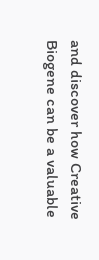and discover how Creative Biogene can be a valuable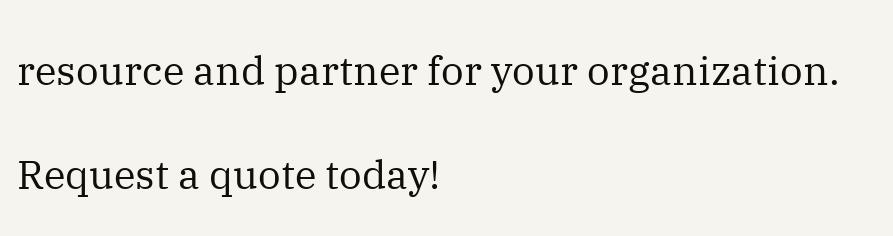resource and partner for your organization.

Request a quote today!